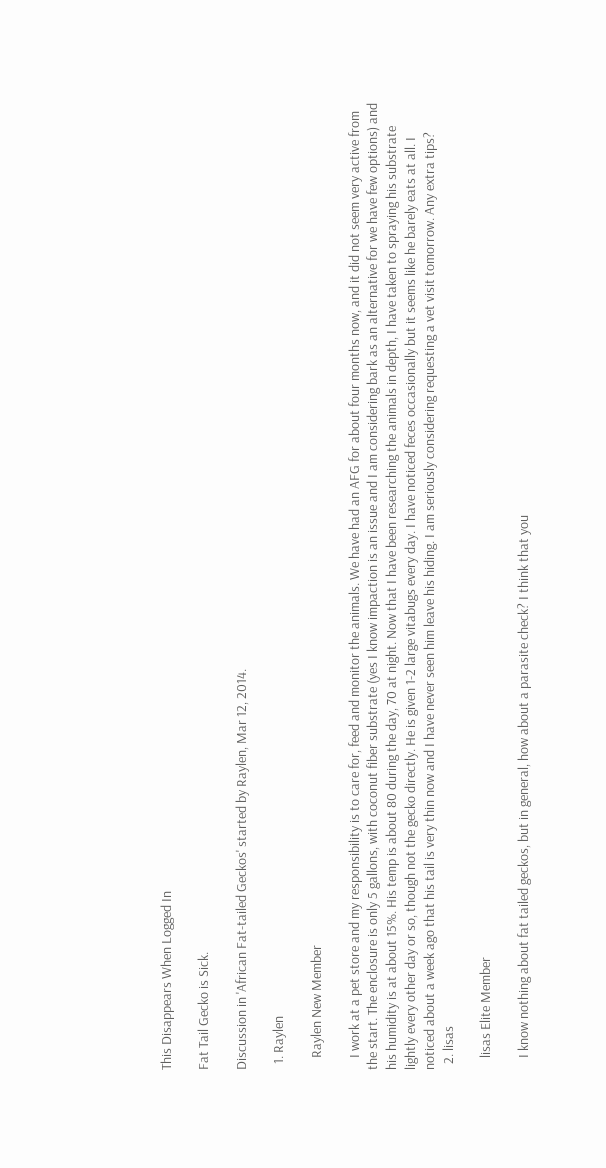This Disappears When Logged In

Fat Tail Gecko is Sick.

Discussion in 'African Fat-tailed Geckos' started by Raylen, Mar 12, 2014.

  1. Raylen

    Raylen New Member

    I work at a pet store and my responsibility is to care for, feed and monitor the animals. We have had an AFG for about four months now, and it did not seem very active from the start. The enclosure is only 5 gallons, with coconut fiber substrate (yes I know impaction is an issue and I am considering bark as an alternative for we have few options) and his humidity is at about 15%. His temp is about 80 during the day, 70 at night. Now that I have been researching the animals in depth, I have taken to spraying his substrate lightly every other day or so, though not the gecko directly. He is given 1-2 large vitabugs every day. I have noticed feces occasionally but it seems like he barely eats at all. I noticed about a week ago that his tail is very thin now and I have never seen him leave his hiding. I am seriously considering requesting a vet visit tomorrow. Any extra tips?
  2. lisas

    lisas Elite Member

    I know nothing about fat tailed geckos, but in general, how about a parasite check? I think that you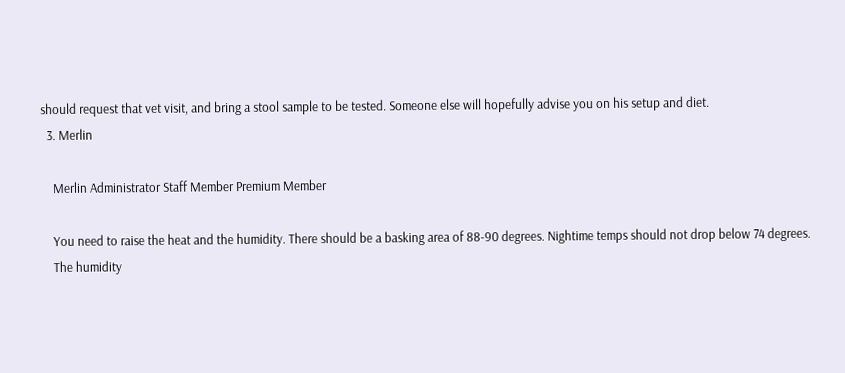should request that vet visit, and bring a stool sample to be tested. Someone else will hopefully advise you on his setup and diet.
  3. Merlin

    Merlin Administrator Staff Member Premium Member

    You need to raise the heat and the humidity. There should be a basking area of 88-90 degrees. Nightime temps should not drop below 74 degrees.
    The humidity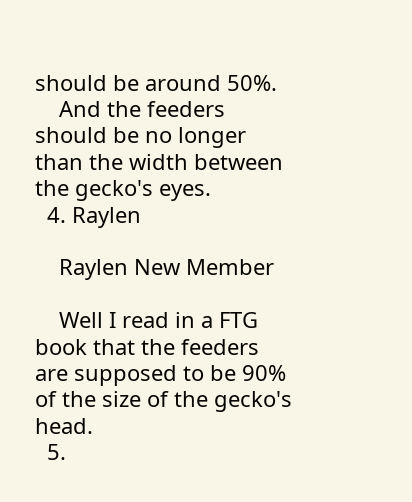should be around 50%.
    And the feeders should be no longer than the width between the gecko's eyes.
  4. Raylen

    Raylen New Member

    Well I read in a FTG book that the feeders are supposed to be 90% of the size of the gecko's head.
  5.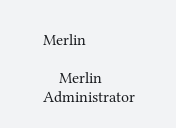Merlin

    Merlin Administrator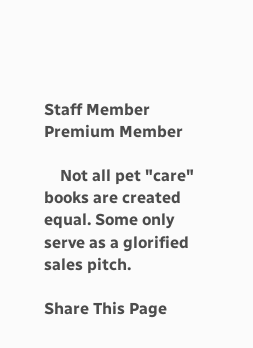Staff Member Premium Member

    Not all pet "care" books are created equal. Some only serve as a glorified sales pitch.

Share This Page